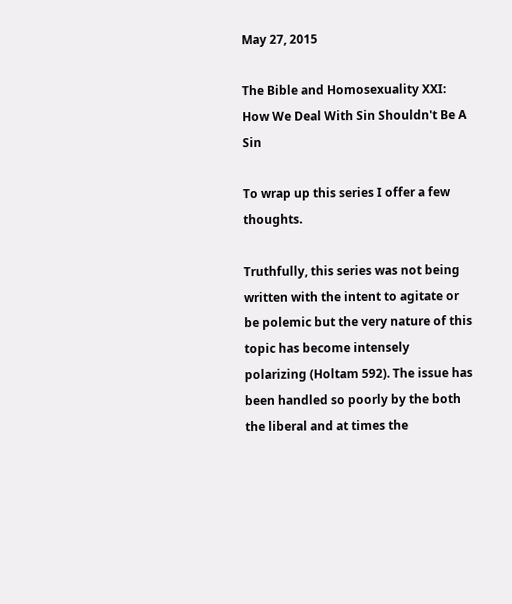May 27, 2015

The Bible and Homosexuality XXI: How We Deal With Sin Shouldn't Be A Sin

To wrap up this series I offer a few thoughts.

Truthfully, this series was not being written with the intent to agitate or be polemic but the very nature of this topic has become intensely polarizing (Holtam 592). The issue has been handled so poorly by the both the liberal and at times the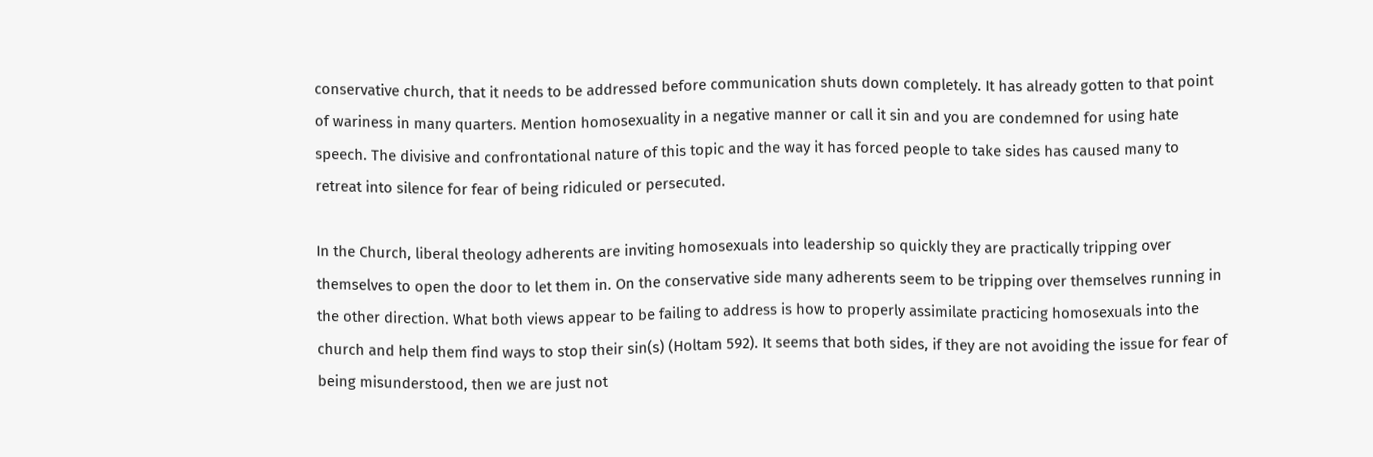conservative church, that it needs to be addressed before communication shuts down completely. It has already gotten to that point of wariness in many quarters. Mention homosexuality in a negative manner or call it sin and you are condemned for using hate speech. The divisive and confrontational nature of this topic and the way it has forced people to take sides has caused many to retreat into silence for fear of being ridiculed or persecuted.

In the Church, liberal theology adherents are inviting homosexuals into leadership so quickly they are practically tripping over themselves to open the door to let them in. On the conservative side many adherents seem to be tripping over themselves running in the other direction. What both views appear to be failing to address is how to properly assimilate practicing homosexuals into the church and help them find ways to stop their sin(s) (Holtam 592). It seems that both sides, if they are not avoiding the issue for fear of being misunderstood, then we are just not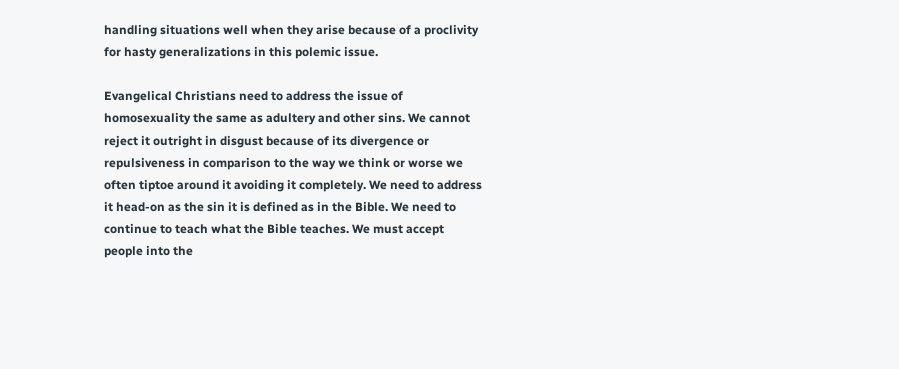handling situations well when they arise because of a proclivity for hasty generalizations in this polemic issue.

Evangelical Christians need to address the issue of homosexuality the same as adultery and other sins. We cannot reject it outright in disgust because of its divergence or repulsiveness in comparison to the way we think or worse we often tiptoe around it avoiding it completely. We need to address it head-on as the sin it is defined as in the Bible. We need to continue to teach what the Bible teaches. We must accept people into the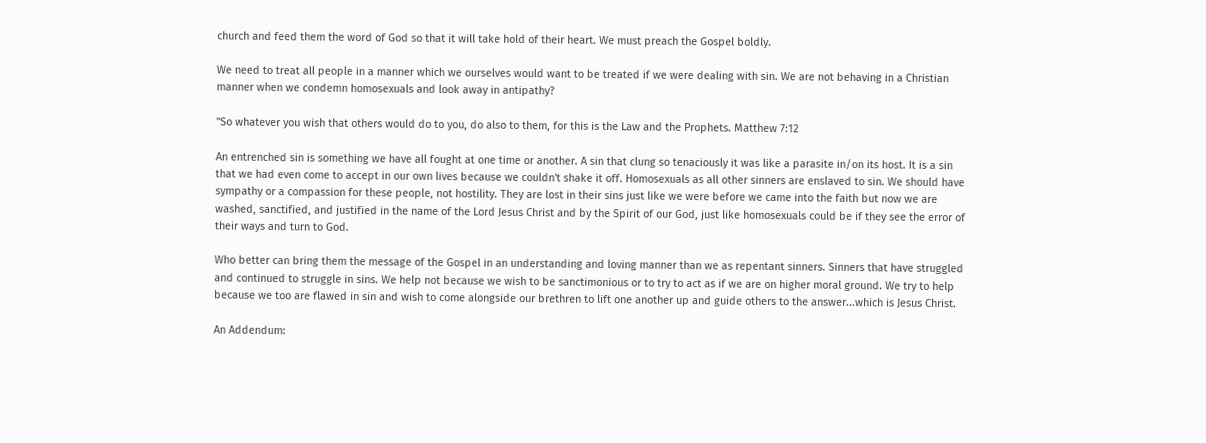church and feed them the word of God so that it will take hold of their heart. We must preach the Gospel boldly.

We need to treat all people in a manner which we ourselves would want to be treated if we were dealing with sin. We are not behaving in a Christian manner when we condemn homosexuals and look away in antipathy?

"So whatever you wish that others would do to you, do also to them, for this is the Law and the Prophets. Matthew 7:12

An entrenched sin is something we have all fought at one time or another. A sin that clung so tenaciously it was like a parasite in/on its host. It is a sin that we had even come to accept in our own lives because we couldn't shake it off. Homosexuals as all other sinners are enslaved to sin. We should have sympathy or a compassion for these people, not hostility. They are lost in their sins just like we were before we came into the faith but now we are washed, sanctified, and justified in the name of the Lord Jesus Christ and by the Spirit of our God, just like homosexuals could be if they see the error of their ways and turn to God.

Who better can bring them the message of the Gospel in an understanding and loving manner than we as repentant sinners. Sinners that have struggled and continued to struggle in sins. We help not because we wish to be sanctimonious or to try to act as if we are on higher moral ground. We try to help because we too are flawed in sin and wish to come alongside our brethren to lift one another up and guide others to the answer...which is Jesus Christ.

An Addendum: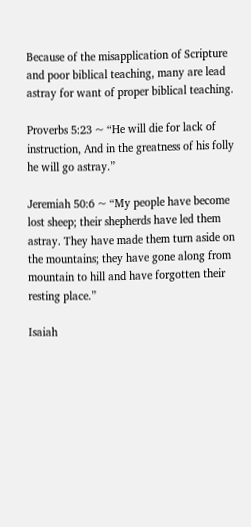Because of the misapplication of Scripture and poor biblical teaching, many are lead astray for want of proper biblical teaching.

Proverbs 5:23 ~ “He will die for lack of instruction, And in the greatness of his folly he will go astray.”

Jeremiah 50:6 ~ “My people have become lost sheep; their shepherds have led them astray. They have made them turn aside on the mountains; they have gone along from mountain to hill and have forgotten their resting place.”

Isaiah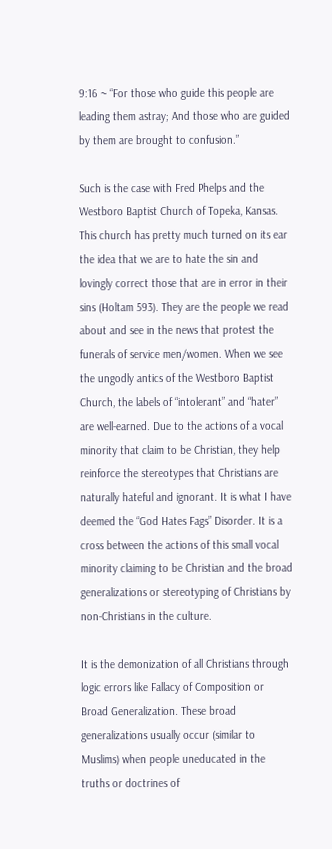9:16 ~ “For those who guide this people are leading them astray; And those who are guided by them are brought to confusion.”

Such is the case with Fred Phelps and the Westboro Baptist Church of Topeka, Kansas. This church has pretty much turned on its ear the idea that we are to hate the sin and lovingly correct those that are in error in their sins (Holtam 593). They are the people we read about and see in the news that protest the funerals of service men/women. When we see the ungodly antics of the Westboro Baptist Church, the labels of “intolerant” and “hater” are well-earned. Due to the actions of a vocal minority that claim to be Christian, they help reinforce the stereotypes that Christians are naturally hateful and ignorant. It is what I have deemed the “God Hates Fags” Disorder. It is a cross between the actions of this small vocal minority claiming to be Christian and the broad generalizations or stereotyping of Christians by non-Christians in the culture.

It is the demonization of all Christians through logic errors like Fallacy of Composition or Broad Generalization. These broad generalizations usually occur (similar to Muslims) when people uneducated in the truths or doctrines of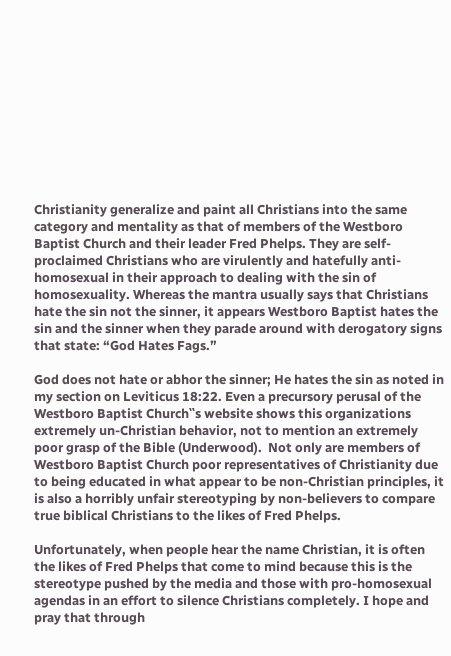Christianity generalize and paint all Christians into the same category and mentality as that of members of the Westboro Baptist Church and their leader Fred Phelps. They are self-proclaimed Christians who are virulently and hatefully anti-homosexual in their approach to dealing with the sin of homosexuality. Whereas the mantra usually says that Christians hate the sin not the sinner, it appears Westboro Baptist hates the sin and the sinner when they parade around with derogatory signs that state: “God Hates Fags.”

God does not hate or abhor the sinner; He hates the sin as noted in my section on Leviticus 18:22. Even a precursory perusal of the Westboro Baptist Church‟s website shows this organizations extremely un-Christian behavior, not to mention an extremely poor grasp of the Bible (Underwood).  Not only are members of Westboro Baptist Church poor representatives of Christianity due to being educated in what appear to be non-Christian principles, it is also a horribly unfair stereotyping by non-believers to compare true biblical Christians to the likes of Fred Phelps.

Unfortunately, when people hear the name Christian, it is often the likes of Fred Phelps that come to mind because this is the stereotype pushed by the media and those with pro-homosexual agendas in an effort to silence Christians completely. I hope and pray that through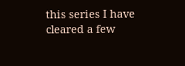this series I have cleared a few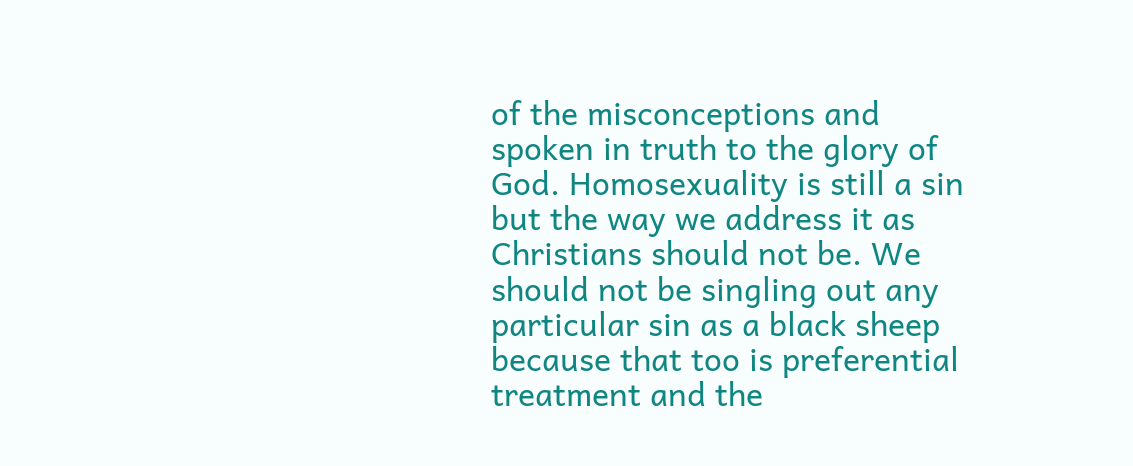of the misconceptions and spoken in truth to the glory of God. Homosexuality is still a sin but the way we address it as Christians should not be. We should not be singling out any particular sin as a black sheep because that too is preferential treatment and the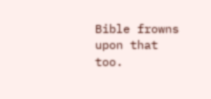Bible frowns upon that too.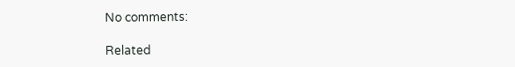No comments:

Related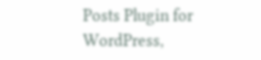Posts Plugin for WordPress,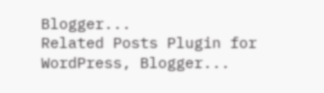Blogger...
Related Posts Plugin for WordPress, Blogger...